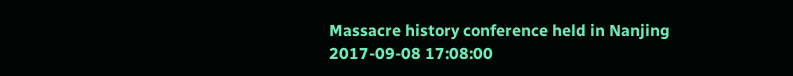Massacre history conference held in Nanjing
2017-09-08 17:08:00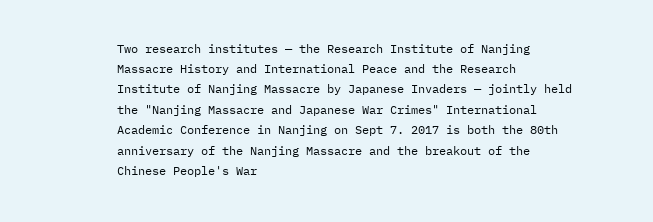Two research institutes — the Research Institute of Nanjing Massacre History and International Peace and the Research Institute of Nanjing Massacre by Japanese Invaders — jointly held the "Nanjing Massacre and Japanese War Crimes" International Academic Conference in Nanjing on Sept 7. 2017 is both the 80th anniversary of the Nanjing Massacre and the breakout of the Chinese People's War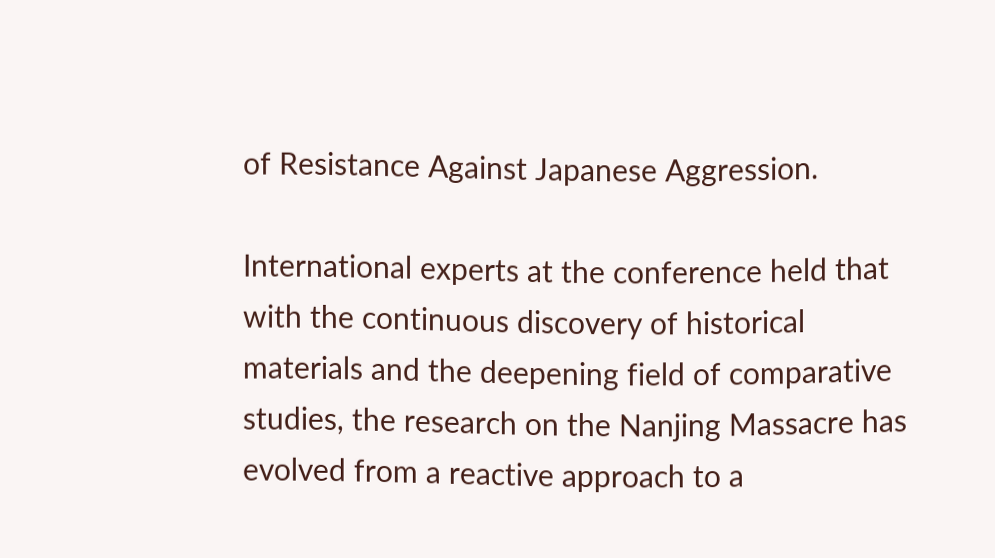of Resistance Against Japanese Aggression.

International experts at the conference held that with the continuous discovery of historical materials and the deepening field of comparative studies, the research on the Nanjing Massacre has evolved from a reactive approach to a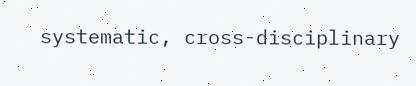systematic, cross-disciplinary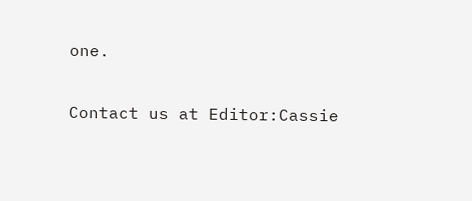one.


Contact us at Editor:Cassie